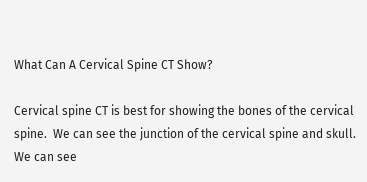What Can A Cervical Spine CT Show?

Cervical spine CT is best for showing the bones of the cervical spine.  We can see the junction of the cervical spine and skull.  We can see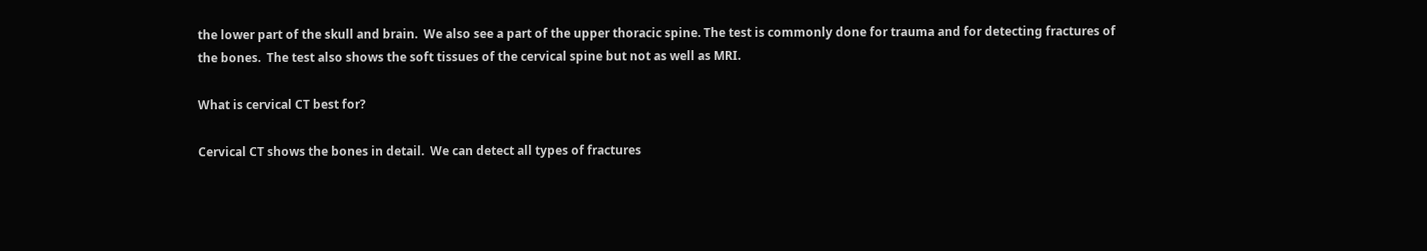the lower part of the skull and brain.  We also see a part of the upper thoracic spine. The test is commonly done for trauma and for detecting fractures of the bones.  The test also shows the soft tissues of the cervical spine but not as well as MRI.

What is cervical CT best for?

Cervical CT shows the bones in detail.  We can detect all types of fractures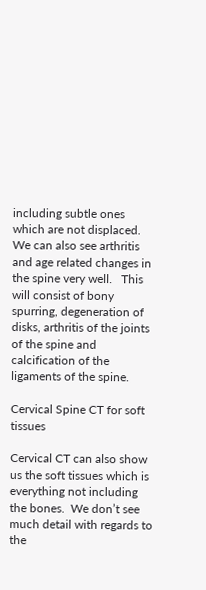including subtle ones which are not displaced.   We can also see arthritis and age related changes in the spine very well.   This will consist of bony spurring, degeneration of disks, arthritis of the joints of the spine and calcification of the ligaments of the spine.

Cervical Spine CT for soft tissues

Cervical CT can also show us the soft tissues which is everything not including the bones.  We don’t see much detail with regards to the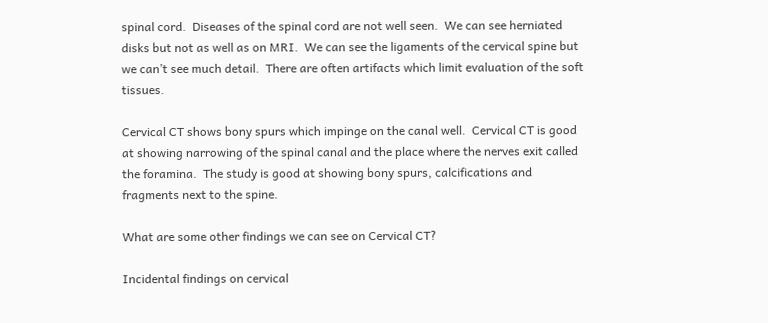spinal cord.  Diseases of the spinal cord are not well seen.  We can see herniated disks but not as well as on MRI.  We can see the ligaments of the cervical spine but we can’t see much detail.  There are often artifacts which limit evaluation of the soft tissues.

Cervical CT shows bony spurs which impinge on the canal well.  Cervical CT is good at showing narrowing of the spinal canal and the place where the nerves exit called the foramina.  The study is good at showing bony spurs, calcifications and fragments next to the spine.

What are some other findings we can see on Cervical CT?

Incidental findings on cervical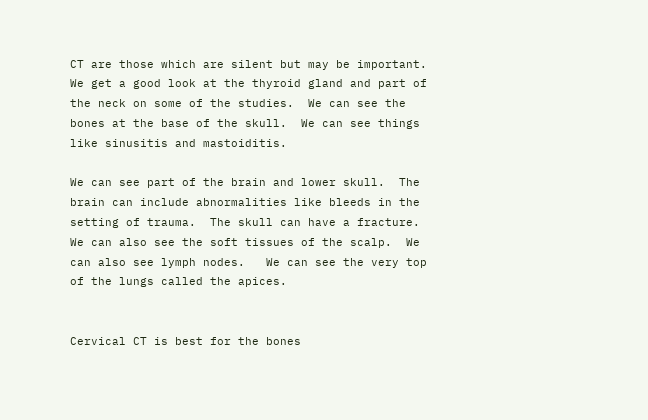CT are those which are silent but may be important.  We get a good look at the thyroid gland and part of the neck on some of the studies.  We can see the bones at the base of the skull.  We can see things like sinusitis and mastoiditis.

We can see part of the brain and lower skull.  The brain can include abnormalities like bleeds in the setting of trauma.  The skull can have a fracture.  We can also see the soft tissues of the scalp.  We can also see lymph nodes.   We can see the very top of the lungs called the apices.


Cervical CT is best for the bones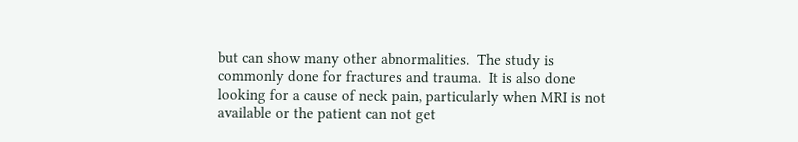but can show many other abnormalities.  The study is commonly done for fractures and trauma.  It is also done looking for a cause of neck pain, particularly when MRI is not available or the patient can not get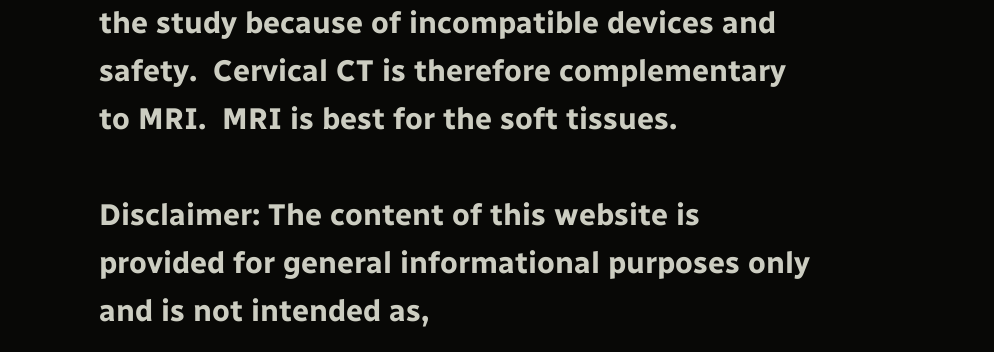the study because of incompatible devices and safety.  Cervical CT is therefore complementary to MRI.  MRI is best for the soft tissues.

Disclaimer: The content of this website is provided for general informational purposes only and is not intended as,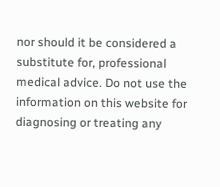nor should it be considered a substitute for, professional medical advice. Do not use the information on this website for diagnosing or treating any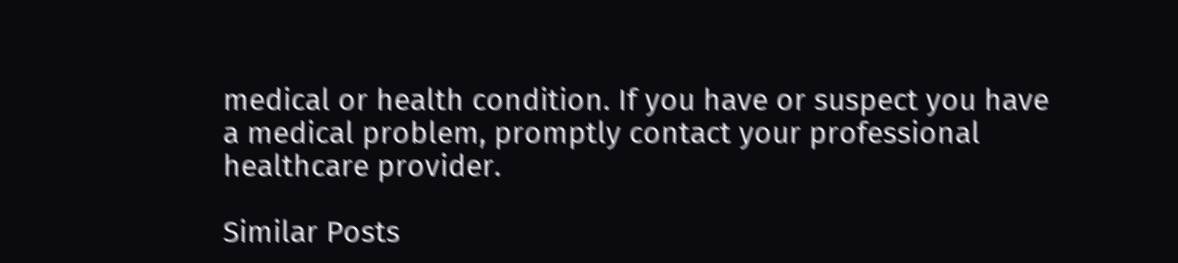medical or health condition. If you have or suspect you have a medical problem, promptly contact your professional healthcare provider.

Similar Posts